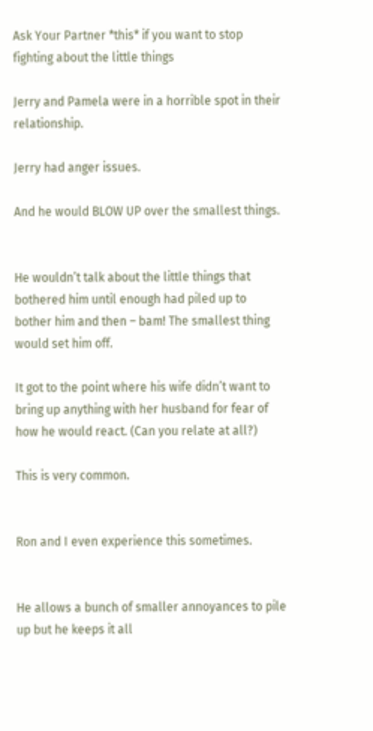Ask Your Partner *this* if you want to stop fighting about the little things

Jerry and Pamela were in a horrible spot in their relationship.

Jerry had anger issues.

And he would BLOW UP over the smallest things.


He wouldn’t talk about the little things that bothered him until enough had piled up to bother him and then – bam! The smallest thing would set him off.

It got to the point where his wife didn’t want to bring up anything with her husband for fear of how he would react. (Can you relate at all?)

This is very common.


Ron and I even experience this sometimes.


He allows a bunch of smaller annoyances to pile up but he keeps it all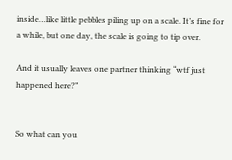inside…like little pebbles piling up on a scale. It’s fine for a while, but one day, the scale is going to tip over.

And it usually leaves one partner thinking “wtf just happened here?”


So what can you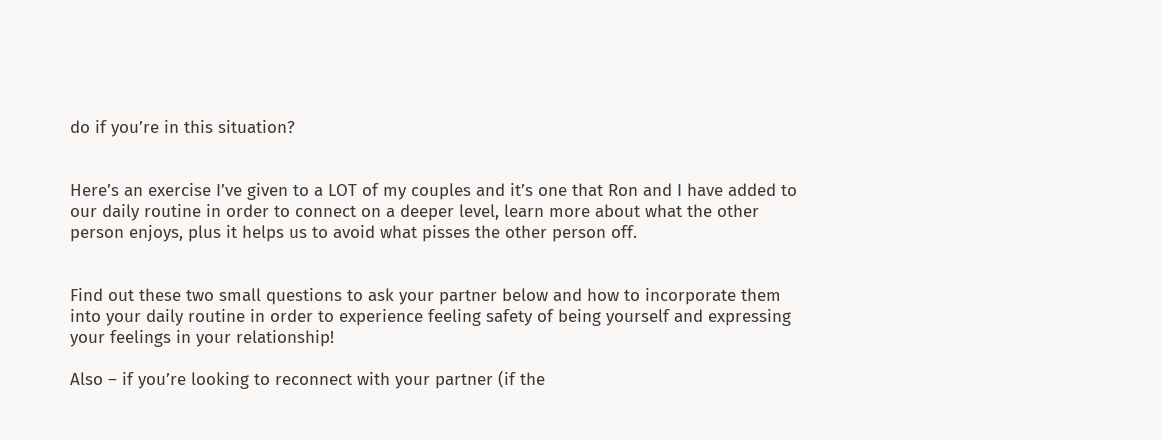do if you’re in this situation?


Here’s an exercise I’ve given to a LOT of my couples and it’s one that Ron and I have added to our daily routine in order to connect on a deeper level, learn more about what the other person enjoys, plus it helps us to avoid what pisses the other person off.


Find out these two small questions to ask your partner below and how to incorporate them into your daily routine in order to experience feeling safety of being yourself and expressing your feelings in your relationship!

Also – if you’re looking to reconnect with your partner (if the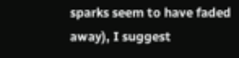sparks seem to have faded away), I suggest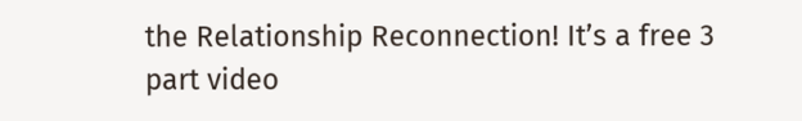the Relationship Reconnection! It’s a free 3 part video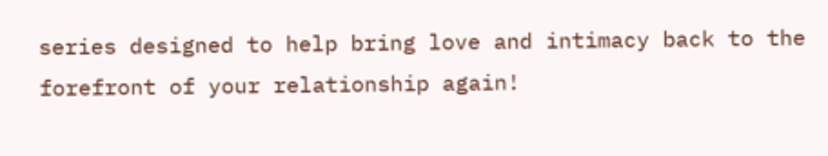series designed to help bring love and intimacy back to the forefront of your relationship again!